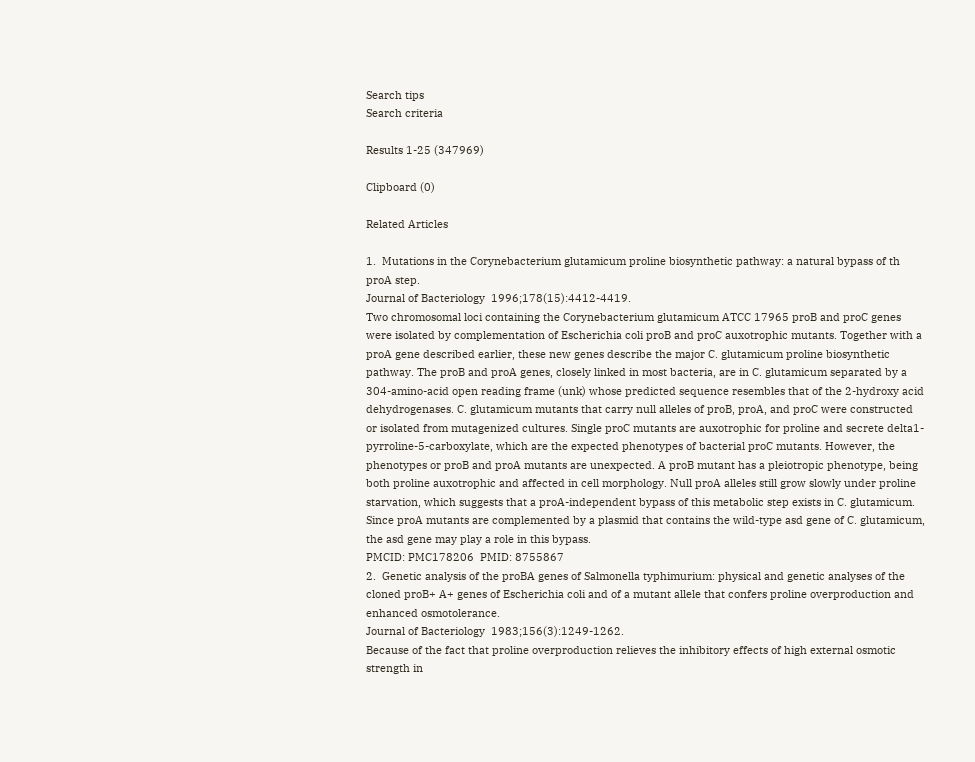Search tips
Search criteria

Results 1-25 (347969)

Clipboard (0)

Related Articles

1.  Mutations in the Corynebacterium glutamicum proline biosynthetic pathway: a natural bypass of th proA step.
Journal of Bacteriology  1996;178(15):4412-4419.
Two chromosomal loci containing the Corynebacterium glutamicum ATCC 17965 proB and proC genes were isolated by complementation of Escherichia coli proB and proC auxotrophic mutants. Together with a proA gene described earlier, these new genes describe the major C. glutamicum proline biosynthetic pathway. The proB and proA genes, closely linked in most bacteria, are in C. glutamicum separated by a 304-amino-acid open reading frame (unk) whose predicted sequence resembles that of the 2-hydroxy acid dehydrogenases. C. glutamicum mutants that carry null alleles of proB, proA, and proC were constructed or isolated from mutagenized cultures. Single proC mutants are auxotrophic for proline and secrete delta1-pyrroline-5-carboxylate, which are the expected phenotypes of bacterial proC mutants. However, the phenotypes or proB and proA mutants are unexpected. A proB mutant has a pleiotropic phenotype, being both proline auxotrophic and affected in cell morphology. Null proA alleles still grow slowly under proline starvation, which suggests that a proA-independent bypass of this metabolic step exists in C. glutamicum. Since proA mutants are complemented by a plasmid that contains the wild-type asd gene of C. glutamicum, the asd gene may play a role in this bypass.
PMCID: PMC178206  PMID: 8755867
2.  Genetic analysis of the proBA genes of Salmonella typhimurium: physical and genetic analyses of the cloned proB+ A+ genes of Escherichia coli and of a mutant allele that confers proline overproduction and enhanced osmotolerance.
Journal of Bacteriology  1983;156(3):1249-1262.
Because of the fact that proline overproduction relieves the inhibitory effects of high external osmotic strength in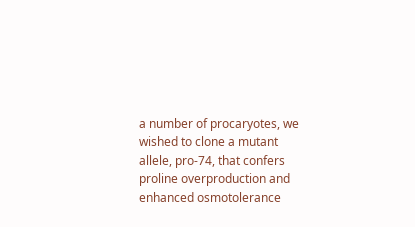a number of procaryotes, we wished to clone a mutant allele, pro-74, that confers proline overproduction and enhanced osmotolerance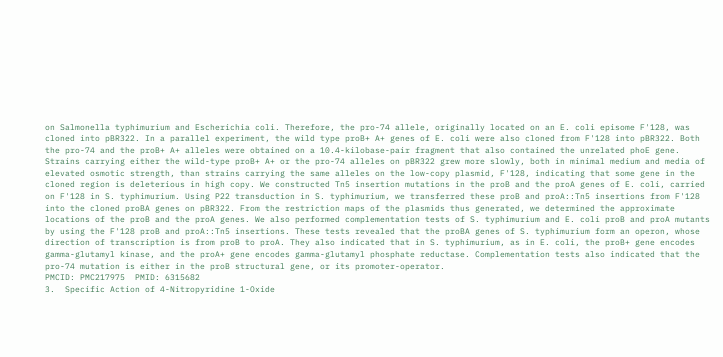on Salmonella typhimurium and Escherichia coli. Therefore, the pro-74 allele, originally located on an E. coli episome F'128, was cloned into pBR322. In a parallel experiment, the wild type proB+ A+ genes of E. coli were also cloned from F'128 into pBR322. Both the pro-74 and the proB+ A+ alleles were obtained on a 10.4-kilobase-pair fragment that also contained the unrelated phoE gene. Strains carrying either the wild-type proB+ A+ or the pro-74 alleles on pBR322 grew more slowly, both in minimal medium and media of elevated osmotic strength, than strains carrying the same alleles on the low-copy plasmid, F'128, indicating that some gene in the cloned region is deleterious in high copy. We constructed Tn5 insertion mutations in the proB and the proA genes of E. coli, carried on F'128 in S. typhimurium. Using P22 transduction in S. typhimurium, we transferred these proB and proA::Tn5 insertions from F'128 into the cloned proBA genes on pBR322. From the restriction maps of the plasmids thus generated, we determined the approximate locations of the proB and the proA genes. We also performed complementation tests of S. typhimurium and E. coli proB and proA mutants by using the F'128 proB and proA::Tn5 insertions. These tests revealed that the proBA genes of S. typhimurium form an operon, whose direction of transcription is from proB to proA. They also indicated that in S. typhimurium, as in E. coli, the proB+ gene encodes gamma-glutamyl kinase, and the proA+ gene encodes gamma-glutamyl phosphate reductase. Complementation tests also indicated that the pro-74 mutation is either in the proB structural gene, or its promoter-operator.
PMCID: PMC217975  PMID: 6315682
3.  Specific Action of 4-Nitropyridine 1-Oxide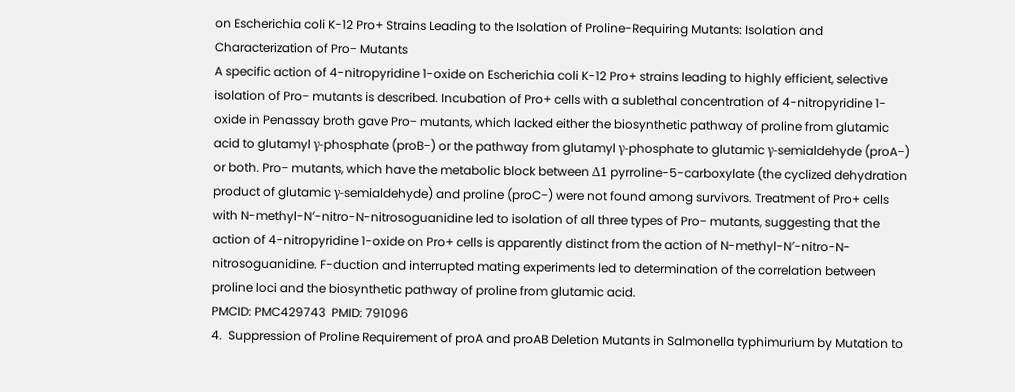on Escherichia coli K-12 Pro+ Strains Leading to the Isolation of Proline-Requiring Mutants: Isolation and Characterization of Pro− Mutants
A specific action of 4-nitropyridine 1-oxide on Escherichia coli K-12 Pro+ strains leading to highly efficient, selective isolation of Pro− mutants is described. Incubation of Pro+ cells with a sublethal concentration of 4-nitropyridine 1-oxide in Penassay broth gave Pro− mutants, which lacked either the biosynthetic pathway of proline from glutamic acid to glutamyl γ-phosphate (proB−) or the pathway from glutamyl γ-phosphate to glutamic γ-semialdehyde (proA−) or both. Pro− mutants, which have the metabolic block between Δ1 pyrroline-5-carboxylate (the cyclized dehydration product of glutamic γ-semialdehyde) and proline (proC−) were not found among survivors. Treatment of Pro+ cells with N-methyl-N′-nitro-N-nitrosoguanidine led to isolation of all three types of Pro− mutants, suggesting that the action of 4-nitropyridine 1-oxide on Pro+ cells is apparently distinct from the action of N-methyl-N′-nitro-N-nitrosoguanidine. F-duction and interrupted mating experiments led to determination of the correlation between proline loci and the biosynthetic pathway of proline from glutamic acid.
PMCID: PMC429743  PMID: 791096
4.  Suppression of Proline Requirement of proA and proAB Deletion Mutants in Salmonella typhimurium by Mutation to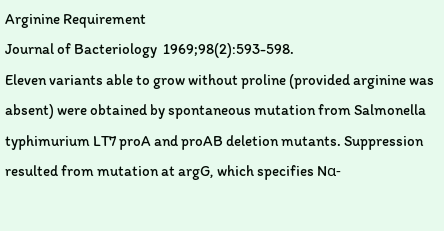Arginine Requirement
Journal of Bacteriology  1969;98(2):593-598.
Eleven variants able to grow without proline (provided arginine was absent) were obtained by spontaneous mutation from Salmonella typhimurium LT7 proA and proAB deletion mutants. Suppression resulted from mutation at argG, which specifies Nα-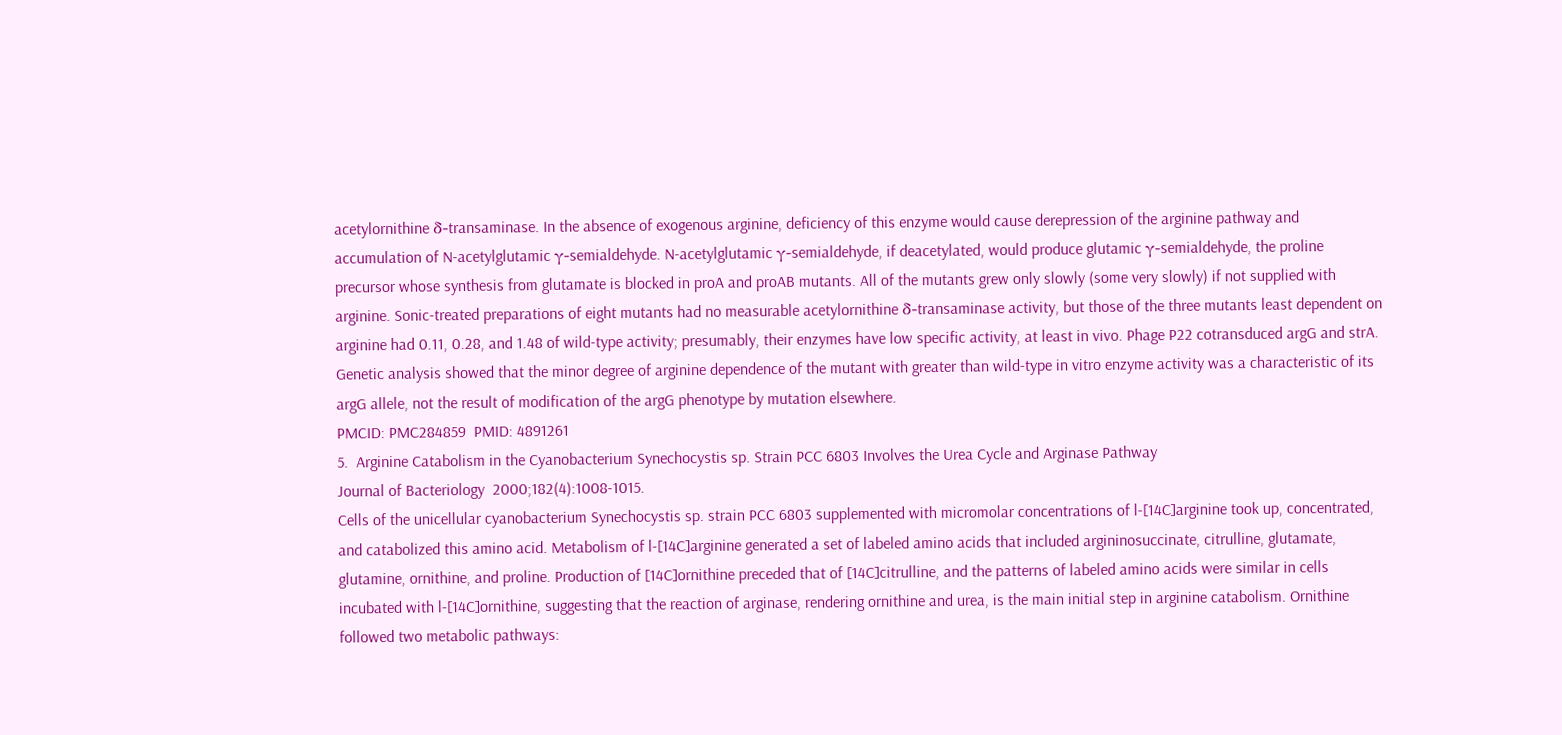acetylornithine δ-transaminase. In the absence of exogenous arginine, deficiency of this enzyme would cause derepression of the arginine pathway and accumulation of N-acetylglutamic γ-semialdehyde. N-acetylglutamic γ-semialdehyde, if deacetylated, would produce glutamic γ-semialdehyde, the proline precursor whose synthesis from glutamate is blocked in proA and proAB mutants. All of the mutants grew only slowly (some very slowly) if not supplied with arginine. Sonic-treated preparations of eight mutants had no measurable acetylornithine δ-transaminase activity, but those of the three mutants least dependent on arginine had 0.11, 0.28, and 1.48 of wild-type activity; presumably, their enzymes have low specific activity, at least in vivo. Phage P22 cotransduced argG and strA. Genetic analysis showed that the minor degree of arginine dependence of the mutant with greater than wild-type in vitro enzyme activity was a characteristic of its argG allele, not the result of modification of the argG phenotype by mutation elsewhere.
PMCID: PMC284859  PMID: 4891261
5.  Arginine Catabolism in the Cyanobacterium Synechocystis sp. Strain PCC 6803 Involves the Urea Cycle and Arginase Pathway
Journal of Bacteriology  2000;182(4):1008-1015.
Cells of the unicellular cyanobacterium Synechocystis sp. strain PCC 6803 supplemented with micromolar concentrations of l-[14C]arginine took up, concentrated, and catabolized this amino acid. Metabolism of l-[14C]arginine generated a set of labeled amino acids that included argininosuccinate, citrulline, glutamate, glutamine, ornithine, and proline. Production of [14C]ornithine preceded that of [14C]citrulline, and the patterns of labeled amino acids were similar in cells incubated with l-[14C]ornithine, suggesting that the reaction of arginase, rendering ornithine and urea, is the main initial step in arginine catabolism. Ornithine followed two metabolic pathways: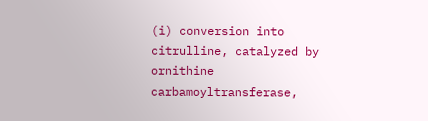(i) conversion into citrulline, catalyzed by ornithine carbamoyltransferase,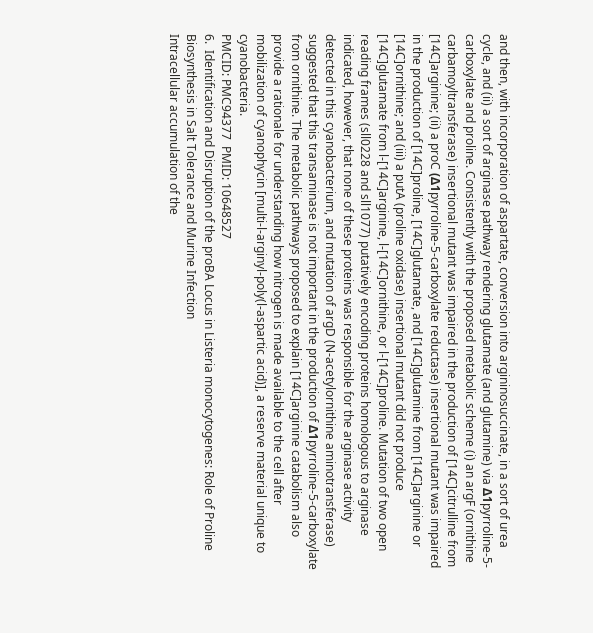and then, with incorporation of aspartate, conversion into argininosuccinate, in a sort of urea cycle, and (ii) a sort of arginase pathway rendering glutamate (and glutamine) via Δ1pyrroline-5-carboxylate and proline. Consistently with the proposed metabolic scheme (i) an argF (ornithine carbamoyltransferase) insertional mutant was impaired in the production of [14C]citrulline from [14C]arginine; (ii) a proC (Δ1pyrroline-5-carboxylate reductase) insertional mutant was impaired in the production of [14C]proline, [14C]glutamate, and [14C]glutamine from [14C]arginine or [14C]ornithine; and (iii) a putA (proline oxidase) insertional mutant did not produce [14C]glutamate from l-[14C]arginine, l-[14C]ornithine, or l-[14C]proline. Mutation of two open reading frames (sll0228 and sll1077) putatively encoding proteins homologous to arginase indicated, however, that none of these proteins was responsible for the arginase activity detected in this cyanobacterium, and mutation of argD (N-acetylornithine aminotransferase) suggested that this transaminase is not important in the production of Δ1pyrroline-5-carboxylate from ornithine. The metabolic pathways proposed to explain [14C]arginine catabolism also provide a rationale for understanding how nitrogen is made available to the cell after mobilization of cyanophycin [multi-l-arginyl-poly(l-aspartic acid)], a reserve material unique to cyanobacteria.
PMCID: PMC94377  PMID: 10648527
6.  Identification and Disruption of the proBA Locus in Listeria monocytogenes: Role of Proline Biosynthesis in Salt Tolerance and Murine Infection
Intracellular accumulation of the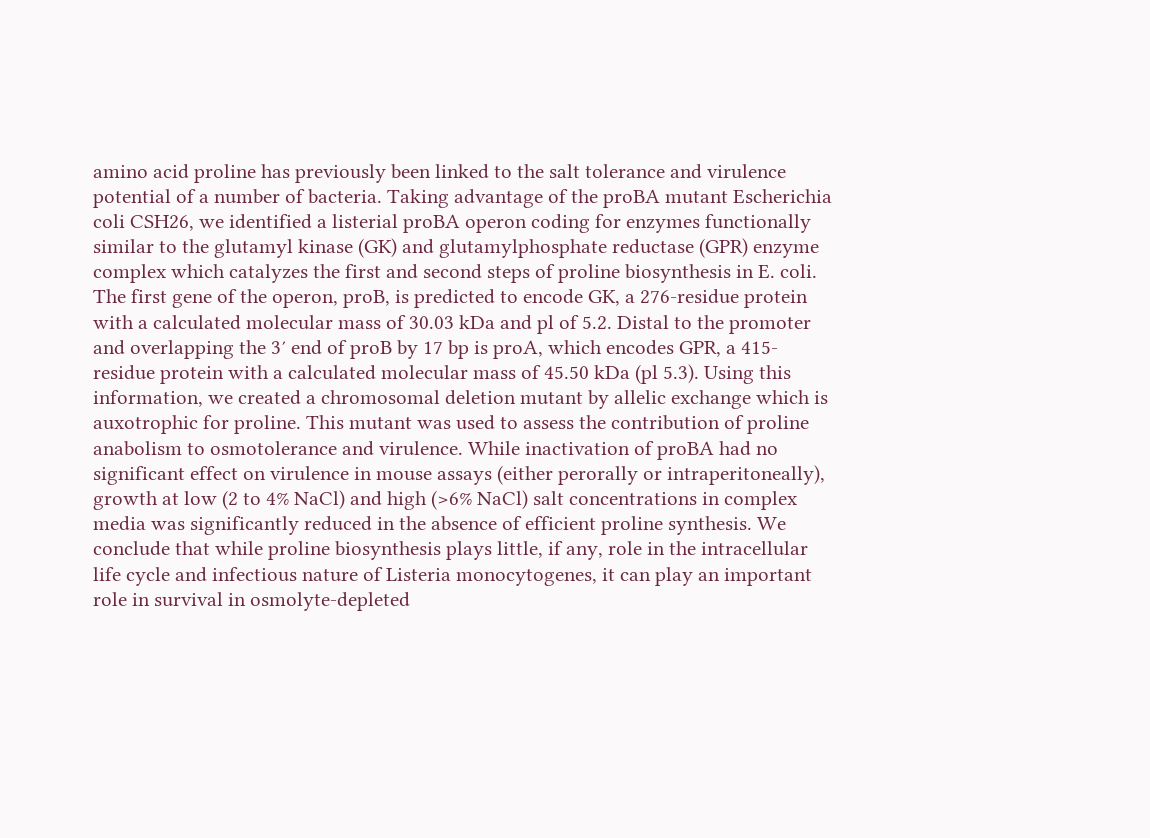amino acid proline has previously been linked to the salt tolerance and virulence potential of a number of bacteria. Taking advantage of the proBA mutant Escherichia coli CSH26, we identified a listerial proBA operon coding for enzymes functionally similar to the glutamyl kinase (GK) and glutamylphosphate reductase (GPR) enzyme complex which catalyzes the first and second steps of proline biosynthesis in E. coli. The first gene of the operon, proB, is predicted to encode GK, a 276-residue protein with a calculated molecular mass of 30.03 kDa and pl of 5.2. Distal to the promoter and overlapping the 3′ end of proB by 17 bp is proA, which encodes GPR, a 415-residue protein with a calculated molecular mass of 45.50 kDa (pl 5.3). Using this information, we created a chromosomal deletion mutant by allelic exchange which is auxotrophic for proline. This mutant was used to assess the contribution of proline anabolism to osmotolerance and virulence. While inactivation of proBA had no significant effect on virulence in mouse assays (either perorally or intraperitoneally), growth at low (2 to 4% NaCl) and high (>6% NaCl) salt concentrations in complex media was significantly reduced in the absence of efficient proline synthesis. We conclude that while proline biosynthesis plays little, if any, role in the intracellular life cycle and infectious nature of Listeria monocytogenes, it can play an important role in survival in osmolyte-depleted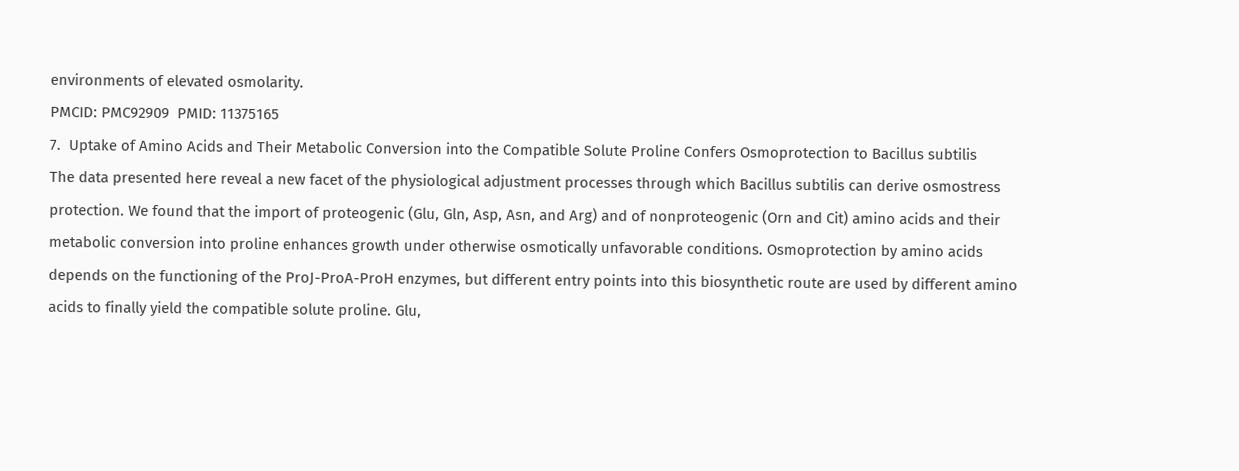environments of elevated osmolarity.
PMCID: PMC92909  PMID: 11375165
7.  Uptake of Amino Acids and Their Metabolic Conversion into the Compatible Solute Proline Confers Osmoprotection to Bacillus subtilis
The data presented here reveal a new facet of the physiological adjustment processes through which Bacillus subtilis can derive osmostress protection. We found that the import of proteogenic (Glu, Gln, Asp, Asn, and Arg) and of nonproteogenic (Orn and Cit) amino acids and their metabolic conversion into proline enhances growth under otherwise osmotically unfavorable conditions. Osmoprotection by amino acids depends on the functioning of the ProJ-ProA-ProH enzymes, but different entry points into this biosynthetic route are used by different amino acids to finally yield the compatible solute proline. Glu,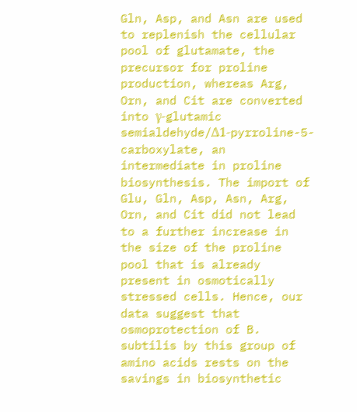Gln, Asp, and Asn are used to replenish the cellular pool of glutamate, the precursor for proline production, whereas Arg, Orn, and Cit are converted into γ-glutamic semialdehyde/Δ1-pyrroline-5-carboxylate, an intermediate in proline biosynthesis. The import of Glu, Gln, Asp, Asn, Arg, Orn, and Cit did not lead to a further increase in the size of the proline pool that is already present in osmotically stressed cells. Hence, our data suggest that osmoprotection of B. subtilis by this group of amino acids rests on the savings in biosynthetic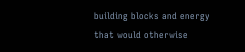building blocks and energy that would otherwise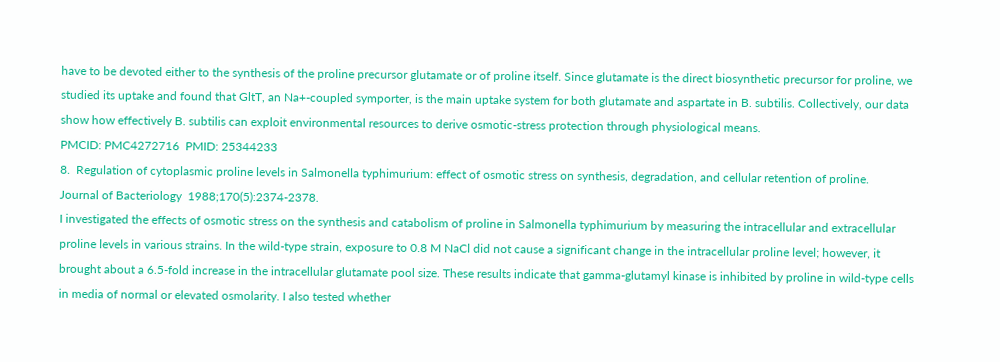have to be devoted either to the synthesis of the proline precursor glutamate or of proline itself. Since glutamate is the direct biosynthetic precursor for proline, we studied its uptake and found that GltT, an Na+-coupled symporter, is the main uptake system for both glutamate and aspartate in B. subtilis. Collectively, our data show how effectively B. subtilis can exploit environmental resources to derive osmotic-stress protection through physiological means.
PMCID: PMC4272716  PMID: 25344233
8.  Regulation of cytoplasmic proline levels in Salmonella typhimurium: effect of osmotic stress on synthesis, degradation, and cellular retention of proline.
Journal of Bacteriology  1988;170(5):2374-2378.
I investigated the effects of osmotic stress on the synthesis and catabolism of proline in Salmonella typhimurium by measuring the intracellular and extracellular proline levels in various strains. In the wild-type strain, exposure to 0.8 M NaCl did not cause a significant change in the intracellular proline level; however, it brought about a 6.5-fold increase in the intracellular glutamate pool size. These results indicate that gamma-glutamyl kinase is inhibited by proline in wild-type cells in media of normal or elevated osmolarity. I also tested whether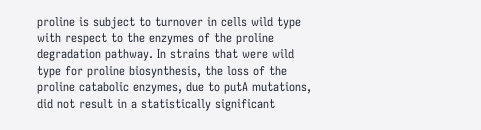proline is subject to turnover in cells wild type with respect to the enzymes of the proline degradation pathway. In strains that were wild type for proline biosynthesis, the loss of the proline catabolic enzymes, due to putA mutations, did not result in a statistically significant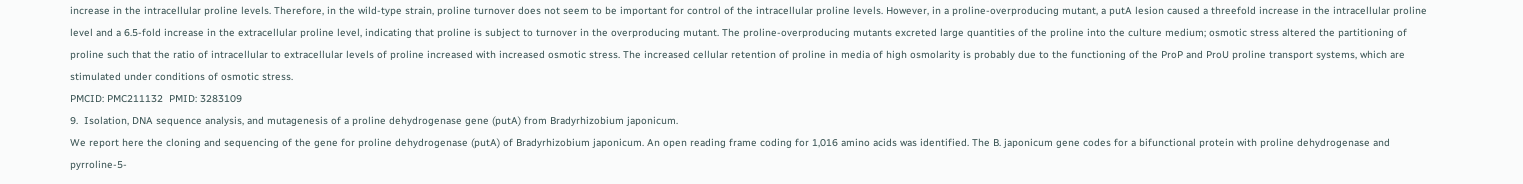increase in the intracellular proline levels. Therefore, in the wild-type strain, proline turnover does not seem to be important for control of the intracellular proline levels. However, in a proline-overproducing mutant, a putA lesion caused a threefold increase in the intracellular proline level and a 6.5-fold increase in the extracellular proline level, indicating that proline is subject to turnover in the overproducing mutant. The proline-overproducing mutants excreted large quantities of the proline into the culture medium; osmotic stress altered the partitioning of proline such that the ratio of intracellular to extracellular levels of proline increased with increased osmotic stress. The increased cellular retention of proline in media of high osmolarity is probably due to the functioning of the ProP and ProU proline transport systems, which are stimulated under conditions of osmotic stress.
PMCID: PMC211132  PMID: 3283109
9.  Isolation, DNA sequence analysis, and mutagenesis of a proline dehydrogenase gene (putA) from Bradyrhizobium japonicum.
We report here the cloning and sequencing of the gene for proline dehydrogenase (putA) of Bradyrhizobium japonicum. An open reading frame coding for 1,016 amino acids was identified. The B. japonicum gene codes for a bifunctional protein with proline dehydrogenase and pyrroline-5-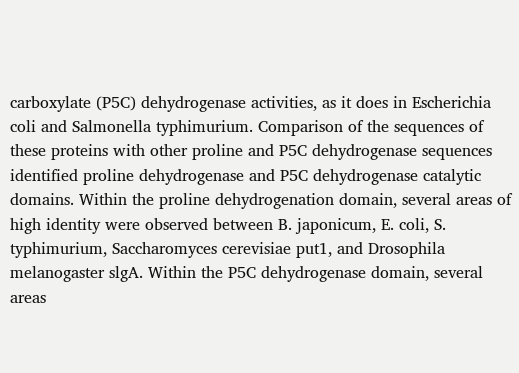carboxylate (P5C) dehydrogenase activities, as it does in Escherichia coli and Salmonella typhimurium. Comparison of the sequences of these proteins with other proline and P5C dehydrogenase sequences identified proline dehydrogenase and P5C dehydrogenase catalytic domains. Within the proline dehydrogenation domain, several areas of high identity were observed between B. japonicum, E. coli, S. typhimurium, Saccharomyces cerevisiae put1, and Drosophila melanogaster slgA. Within the P5C dehydrogenase domain, several areas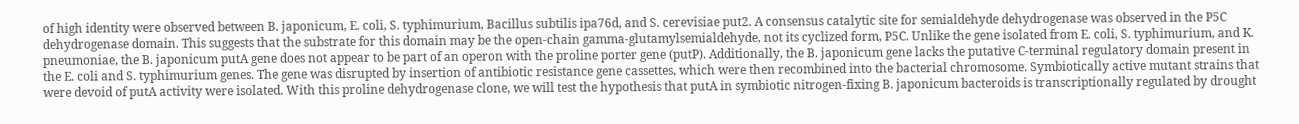of high identity were observed between B. japonicum, E. coli, S. typhimurium, Bacillus subtilis ipa76d, and S. cerevisiae put2. A consensus catalytic site for semialdehyde dehydrogenase was observed in the P5C dehydrogenase domain. This suggests that the substrate for this domain may be the open-chain gamma-glutamylsemialdehyde, not its cyclized form, P5C. Unlike the gene isolated from E. coli, S. typhimurium, and K. pneumoniae, the B. japonicum putA gene does not appear to be part of an operon with the proline porter gene (putP). Additionally, the B. japonicum gene lacks the putative C-terminal regulatory domain present in the E. coli and S. typhimurium genes. The gene was disrupted by insertion of antibiotic resistance gene cassettes, which were then recombined into the bacterial chromosome. Symbiotically active mutant strains that were devoid of putA activity were isolated. With this proline dehydrogenase clone, we will test the hypothesis that putA in symbiotic nitrogen-fixing B. japonicum bacteroids is transcriptionally regulated by drought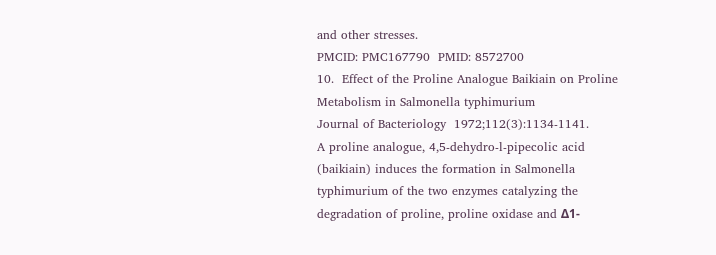and other stresses.
PMCID: PMC167790  PMID: 8572700
10.  Effect of the Proline Analogue Baikiain on Proline Metabolism in Salmonella typhimurium
Journal of Bacteriology  1972;112(3):1134-1141.
A proline analogue, 4,5-dehydro-l-pipecolic acid (baikiain) induces the formation in Salmonella typhimurium of the two enzymes catalyzing the degradation of proline, proline oxidase and Δ1-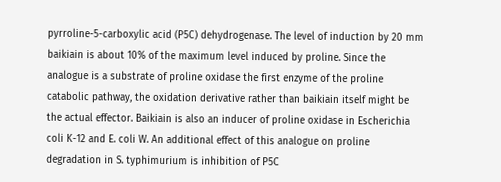pyrroline-5-carboxylic acid (P5C) dehydrogenase. The level of induction by 20 mm baikiain is about 10% of the maximum level induced by proline. Since the analogue is a substrate of proline oxidase the first enzyme of the proline catabolic pathway, the oxidation derivative rather than baikiain itself might be the actual effector. Baikiain is also an inducer of proline oxidase in Escherichia coli K-12 and E. coli W. An additional effect of this analogue on proline degradation in S. typhimurium is inhibition of P5C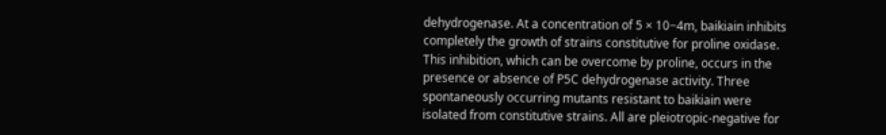dehydrogenase. At a concentration of 5 × 10−4m, baikiain inhibits completely the growth of strains constitutive for proline oxidase. This inhibition, which can be overcome by proline, occurs in the presence or absence of P5C dehydrogenase activity. Three spontaneously occurring mutants resistant to baikiain were isolated from constitutive strains. All are pleiotropic-negative for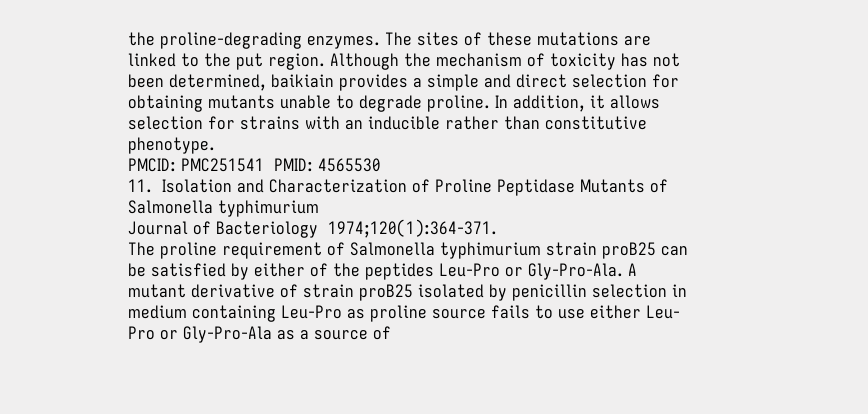the proline-degrading enzymes. The sites of these mutations are linked to the put region. Although the mechanism of toxicity has not been determined, baikiain provides a simple and direct selection for obtaining mutants unable to degrade proline. In addition, it allows selection for strains with an inducible rather than constitutive phenotype.
PMCID: PMC251541  PMID: 4565530
11.  Isolation and Characterization of Proline Peptidase Mutants of Salmonella typhimurium
Journal of Bacteriology  1974;120(1):364-371.
The proline requirement of Salmonella typhimurium strain proB25 can be satisfied by either of the peptides Leu-Pro or Gly-Pro-Ala. A mutant derivative of strain proB25 isolated by penicillin selection in medium containing Leu-Pro as proline source fails to use either Leu-Pro or Gly-Pro-Ala as a source of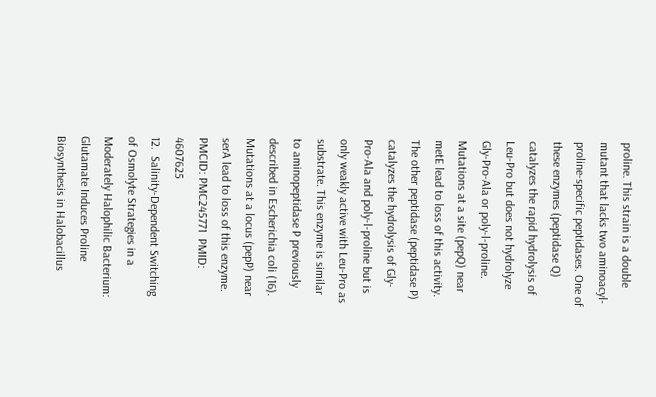proline. This strain is a double mutant that lacks two aminoacyl-proline-specific peptidases. One of these enzymes (peptidase Q) catalyzes the rapid hydrolysis of Leu-Pro but does not hydrolyze Gly-Pro-Ala or poly-l-proline. Mutations at a site (pepQ) near metE lead to loss of this activity. The other peptidase (peptidase P) catalyzes the hydrolysis of Gly-Pro-Ala and poly-l-proline but is only weakly active with Leu-Pro as substrate. This enzyme is similar to aminopeptidase P previously described in Escherichia coli (16). Mutations at a locus (pepP) near serA lead to loss of this enzyme.
PMCID: PMC245771  PMID: 4607625
12.  Salinity-Dependent Switching of Osmolyte Strategies in a Moderately Halophilic Bacterium: Glutamate Induces Proline Biosynthesis in Halobacillus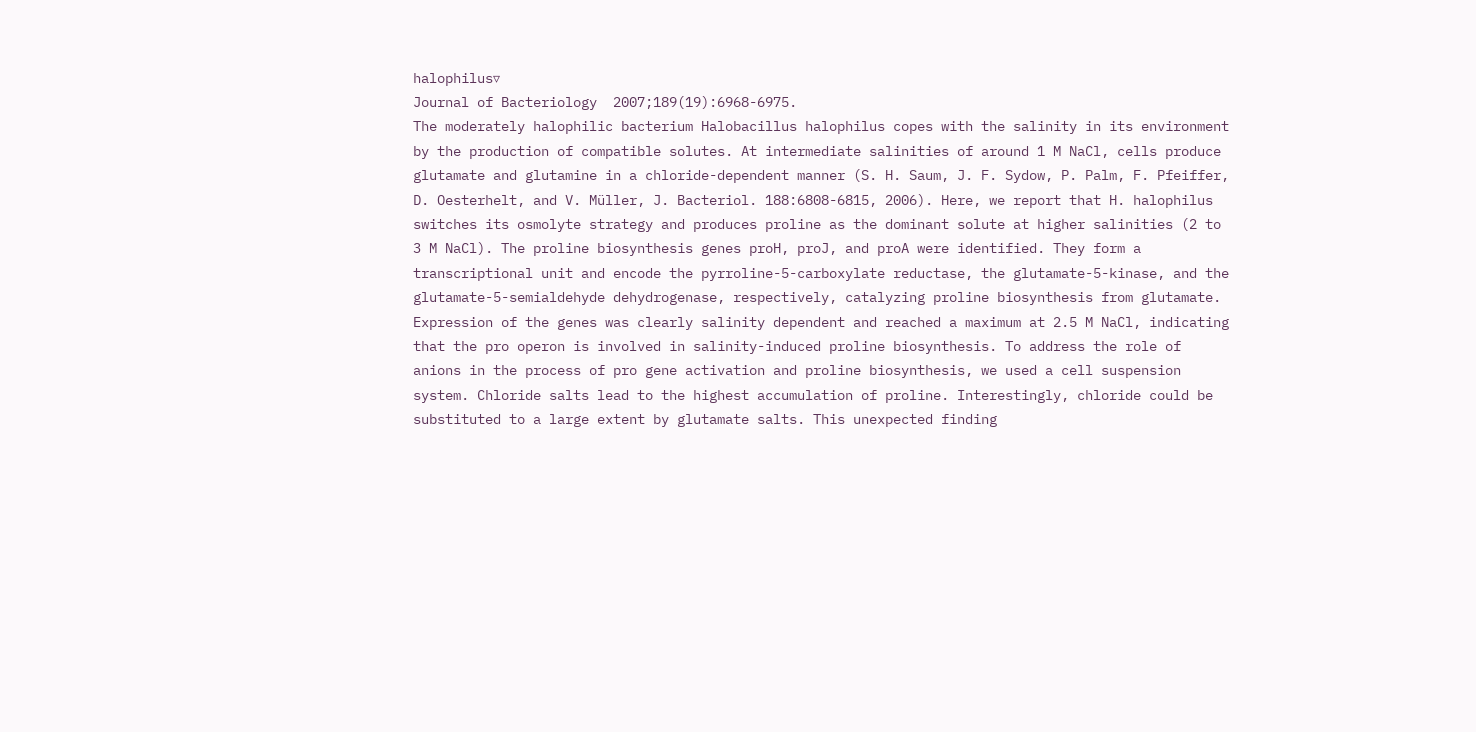halophilus▿
Journal of Bacteriology  2007;189(19):6968-6975.
The moderately halophilic bacterium Halobacillus halophilus copes with the salinity in its environment by the production of compatible solutes. At intermediate salinities of around 1 M NaCl, cells produce glutamate and glutamine in a chloride-dependent manner (S. H. Saum, J. F. Sydow, P. Palm, F. Pfeiffer, D. Oesterhelt, and V. Müller, J. Bacteriol. 188:6808-6815, 2006). Here, we report that H. halophilus switches its osmolyte strategy and produces proline as the dominant solute at higher salinities (2 to 3 M NaCl). The proline biosynthesis genes proH, proJ, and proA were identified. They form a transcriptional unit and encode the pyrroline-5-carboxylate reductase, the glutamate-5-kinase, and the glutamate-5-semialdehyde dehydrogenase, respectively, catalyzing proline biosynthesis from glutamate. Expression of the genes was clearly salinity dependent and reached a maximum at 2.5 M NaCl, indicating that the pro operon is involved in salinity-induced proline biosynthesis. To address the role of anions in the process of pro gene activation and proline biosynthesis, we used a cell suspension system. Chloride salts lead to the highest accumulation of proline. Interestingly, chloride could be substituted to a large extent by glutamate salts. This unexpected finding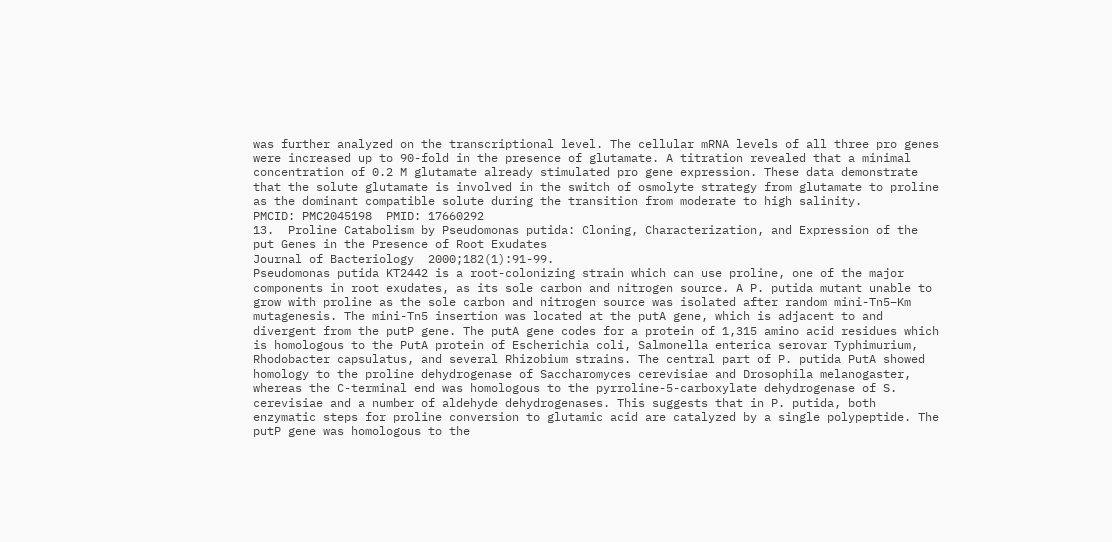was further analyzed on the transcriptional level. The cellular mRNA levels of all three pro genes were increased up to 90-fold in the presence of glutamate. A titration revealed that a minimal concentration of 0.2 M glutamate already stimulated pro gene expression. These data demonstrate that the solute glutamate is involved in the switch of osmolyte strategy from glutamate to proline as the dominant compatible solute during the transition from moderate to high salinity.
PMCID: PMC2045198  PMID: 17660292
13.  Proline Catabolism by Pseudomonas putida: Cloning, Characterization, and Expression of the put Genes in the Presence of Root Exudates
Journal of Bacteriology  2000;182(1):91-99.
Pseudomonas putida KT2442 is a root-colonizing strain which can use proline, one of the major components in root exudates, as its sole carbon and nitrogen source. A P. putida mutant unable to grow with proline as the sole carbon and nitrogen source was isolated after random mini-Tn5–Km mutagenesis. The mini-Tn5 insertion was located at the putA gene, which is adjacent to and divergent from the putP gene. The putA gene codes for a protein of 1,315 amino acid residues which is homologous to the PutA protein of Escherichia coli, Salmonella enterica serovar Typhimurium, Rhodobacter capsulatus, and several Rhizobium strains. The central part of P. putida PutA showed homology to the proline dehydrogenase of Saccharomyces cerevisiae and Drosophila melanogaster, whereas the C-terminal end was homologous to the pyrroline-5-carboxylate dehydrogenase of S. cerevisiae and a number of aldehyde dehydrogenases. This suggests that in P. putida, both enzymatic steps for proline conversion to glutamic acid are catalyzed by a single polypeptide. The putP gene was homologous to the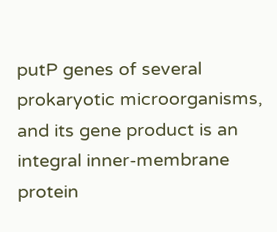putP genes of several prokaryotic microorganisms, and its gene product is an integral inner-membrane protein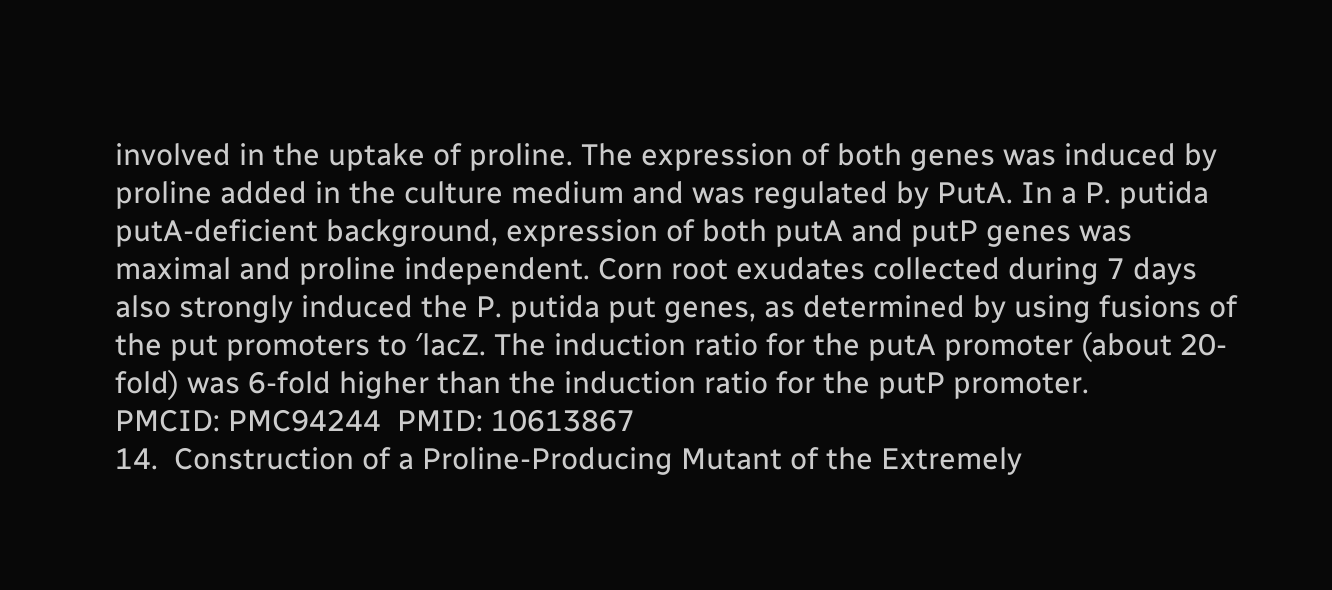involved in the uptake of proline. The expression of both genes was induced by proline added in the culture medium and was regulated by PutA. In a P. putida putA-deficient background, expression of both putA and putP genes was maximal and proline independent. Corn root exudates collected during 7 days also strongly induced the P. putida put genes, as determined by using fusions of the put promoters to ′lacZ. The induction ratio for the putA promoter (about 20-fold) was 6-fold higher than the induction ratio for the putP promoter.
PMCID: PMC94244  PMID: 10613867
14.  Construction of a Proline-Producing Mutant of the Extremely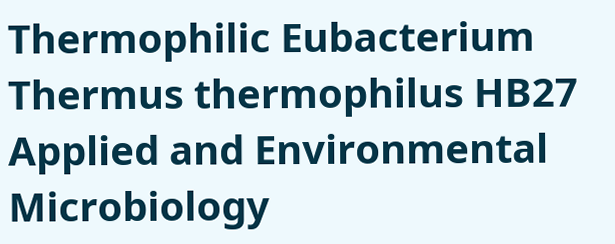Thermophilic Eubacterium Thermus thermophilus HB27
Applied and Environmental Microbiology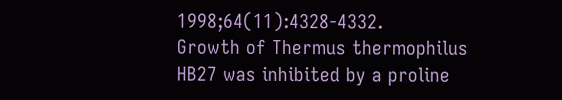1998;64(11):4328-4332.
Growth of Thermus thermophilus HB27 was inhibited by a proline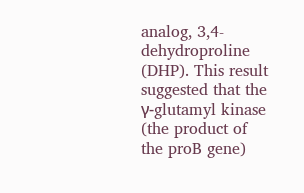analog, 3,4-dehydroproline (DHP). This result suggested that the γ-glutamyl kinase (the product of the proB gene)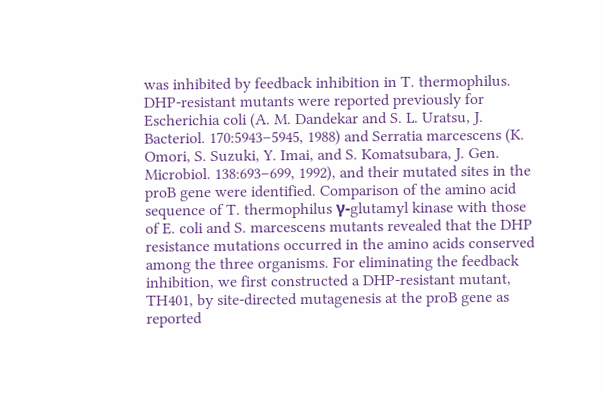was inhibited by feedback inhibition in T. thermophilus. DHP-resistant mutants were reported previously for Escherichia coli (A. M. Dandekar and S. L. Uratsu, J. Bacteriol. 170:5943–5945, 1988) and Serratia marcescens (K. Omori, S. Suzuki, Y. Imai, and S. Komatsubara, J. Gen. Microbiol. 138:693–699, 1992), and their mutated sites in the proB gene were identified. Comparison of the amino acid sequence of T. thermophilus γ-glutamyl kinase with those of E. coli and S. marcescens mutants revealed that the DHP resistance mutations occurred in the amino acids conserved among the three organisms. For eliminating the feedback inhibition, we first constructed a DHP-resistant mutant, TH401, by site-directed mutagenesis at the proB gene as reported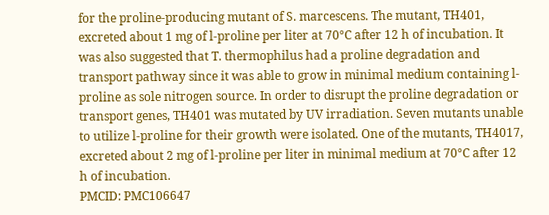for the proline-producing mutant of S. marcescens. The mutant, TH401, excreted about 1 mg of l-proline per liter at 70°C after 12 h of incubation. It was also suggested that T. thermophilus had a proline degradation and transport pathway since it was able to grow in minimal medium containing l-proline as sole nitrogen source. In order to disrupt the proline degradation or transport genes, TH401 was mutated by UV irradiation. Seven mutants unable to utilize l-proline for their growth were isolated. One of the mutants, TH4017, excreted about 2 mg of l-proline per liter in minimal medium at 70°C after 12 h of incubation.
PMCID: PMC106647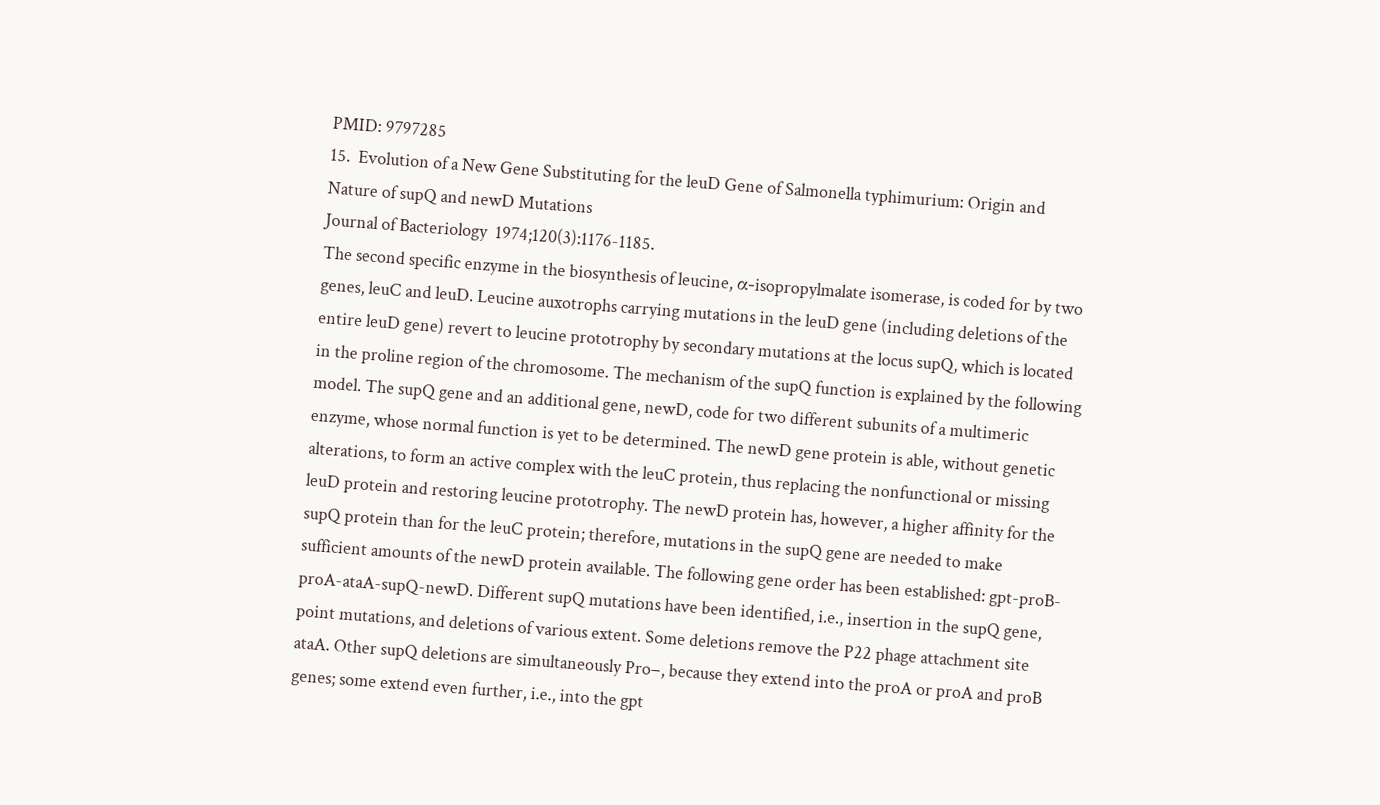PMID: 9797285
15.  Evolution of a New Gene Substituting for the leuD Gene of Salmonella typhimurium: Origin and Nature of supQ and newD Mutations
Journal of Bacteriology  1974;120(3):1176-1185.
The second specific enzyme in the biosynthesis of leucine, α-isopropylmalate isomerase, is coded for by two genes, leuC and leuD. Leucine auxotrophs carrying mutations in the leuD gene (including deletions of the entire leuD gene) revert to leucine prototrophy by secondary mutations at the locus supQ, which is located in the proline region of the chromosome. The mechanism of the supQ function is explained by the following model. The supQ gene and an additional gene, newD, code for two different subunits of a multimeric enzyme, whose normal function is yet to be determined. The newD gene protein is able, without genetic alterations, to form an active complex with the leuC protein, thus replacing the nonfunctional or missing leuD protein and restoring leucine prototrophy. The newD protein has, however, a higher affinity for the supQ protein than for the leuC protein; therefore, mutations in the supQ gene are needed to make sufficient amounts of the newD protein available. The following gene order has been established: gpt-proB-proA-ataA-supQ-newD. Different supQ mutations have been identified, i.e., insertion in the supQ gene, point mutations, and deletions of various extent. Some deletions remove the P22 phage attachment site ataA. Other supQ deletions are simultaneously Pro−, because they extend into the proA or proA and proB genes; some extend even further, i.e., into the gpt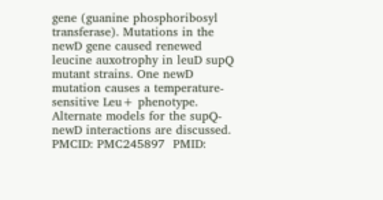gene (guanine phosphoribosyl transferase). Mutations in the newD gene caused renewed leucine auxotrophy in leuD supQ mutant strains. One newD mutation causes a temperature-sensitive Leu+ phenotype. Alternate models for the supQ-newD interactions are discussed.
PMCID: PMC245897  PMID: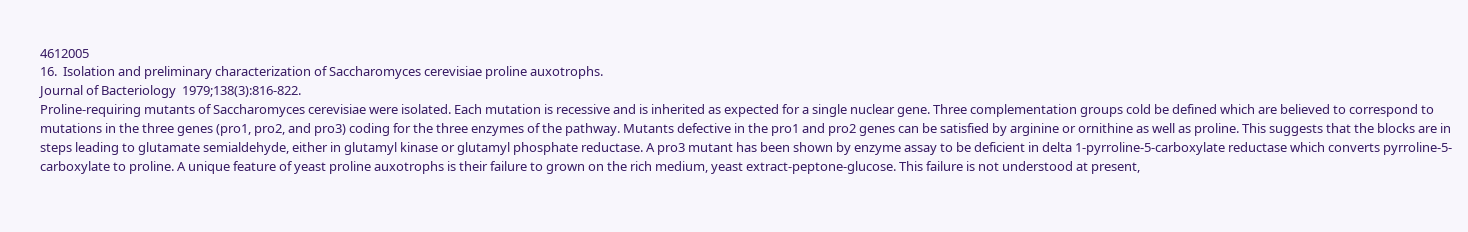4612005
16.  Isolation and preliminary characterization of Saccharomyces cerevisiae proline auxotrophs.
Journal of Bacteriology  1979;138(3):816-822.
Proline-requiring mutants of Saccharomyces cerevisiae were isolated. Each mutation is recessive and is inherited as expected for a single nuclear gene. Three complementation groups cold be defined which are believed to correspond to mutations in the three genes (pro1, pro2, and pro3) coding for the three enzymes of the pathway. Mutants defective in the pro1 and pro2 genes can be satisfied by arginine or ornithine as well as proline. This suggests that the blocks are in steps leading to glutamate semialdehyde, either in glutamyl kinase or glutamyl phosphate reductase. A pro3 mutant has been shown by enzyme assay to be deficient in delta 1-pyrroline-5-carboxylate reductase which converts pyrroline-5-carboxylate to proline. A unique feature of yeast proline auxotrophs is their failure to grown on the rich medium, yeast extract-peptone-glucose. This failure is not understood at present,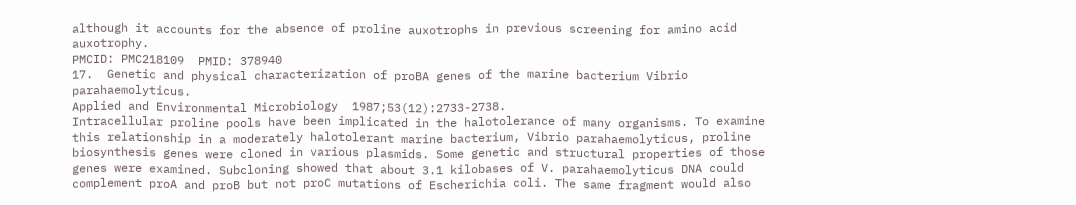although it accounts for the absence of proline auxotrophs in previous screening for amino acid auxotrophy.
PMCID: PMC218109  PMID: 378940
17.  Genetic and physical characterization of proBA genes of the marine bacterium Vibrio parahaemolyticus.
Applied and Environmental Microbiology  1987;53(12):2733-2738.
Intracellular proline pools have been implicated in the halotolerance of many organisms. To examine this relationship in a moderately halotolerant marine bacterium, Vibrio parahaemolyticus, proline biosynthesis genes were cloned in various plasmids. Some genetic and structural properties of those genes were examined. Subcloning showed that about 3.1 kilobases of V. parahaemolyticus DNA could complement proA and proB but not proC mutations of Escherichia coli. The same fragment would also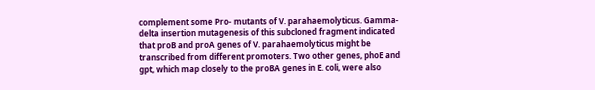complement some Pro- mutants of V. parahaemolyticus. Gamma-delta insertion mutagenesis of this subcloned fragment indicated that proB and proA genes of V. parahaemolyticus might be transcribed from different promoters. Two other genes, phoE and gpt, which map closely to the proBA genes in E. coli, were also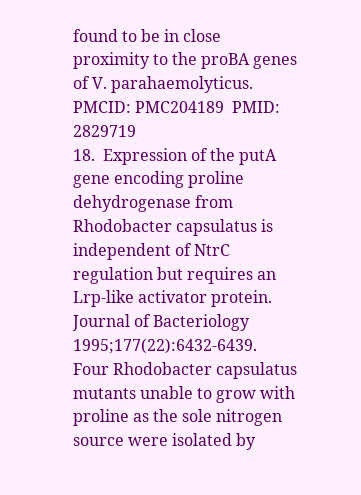found to be in close proximity to the proBA genes of V. parahaemolyticus.
PMCID: PMC204189  PMID: 2829719
18.  Expression of the putA gene encoding proline dehydrogenase from Rhodobacter capsulatus is independent of NtrC regulation but requires an Lrp-like activator protein.
Journal of Bacteriology  1995;177(22):6432-6439.
Four Rhodobacter capsulatus mutants unable to grow with proline as the sole nitrogen source were isolated by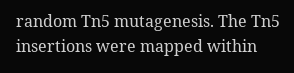random Tn5 mutagenesis. The Tn5 insertions were mapped within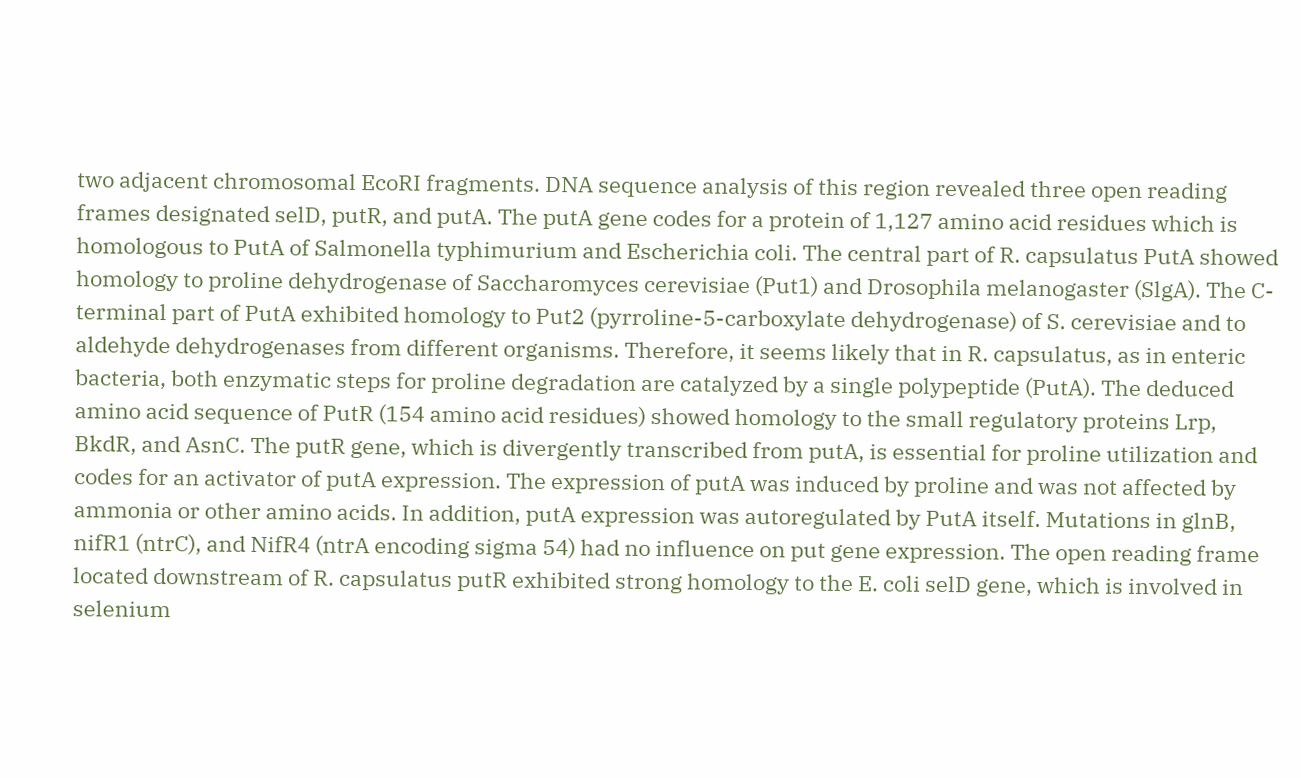two adjacent chromosomal EcoRI fragments. DNA sequence analysis of this region revealed three open reading frames designated selD, putR, and putA. The putA gene codes for a protein of 1,127 amino acid residues which is homologous to PutA of Salmonella typhimurium and Escherichia coli. The central part of R. capsulatus PutA showed homology to proline dehydrogenase of Saccharomyces cerevisiae (Put1) and Drosophila melanogaster (SlgA). The C-terminal part of PutA exhibited homology to Put2 (pyrroline-5-carboxylate dehydrogenase) of S. cerevisiae and to aldehyde dehydrogenases from different organisms. Therefore, it seems likely that in R. capsulatus, as in enteric bacteria, both enzymatic steps for proline degradation are catalyzed by a single polypeptide (PutA). The deduced amino acid sequence of PutR (154 amino acid residues) showed homology to the small regulatory proteins Lrp, BkdR, and AsnC. The putR gene, which is divergently transcribed from putA, is essential for proline utilization and codes for an activator of putA expression. The expression of putA was induced by proline and was not affected by ammonia or other amino acids. In addition, putA expression was autoregulated by PutA itself. Mutations in glnB, nifR1 (ntrC), and NifR4 (ntrA encoding sigma 54) had no influence on put gene expression. The open reading frame located downstream of R. capsulatus putR exhibited strong homology to the E. coli selD gene, which is involved in selenium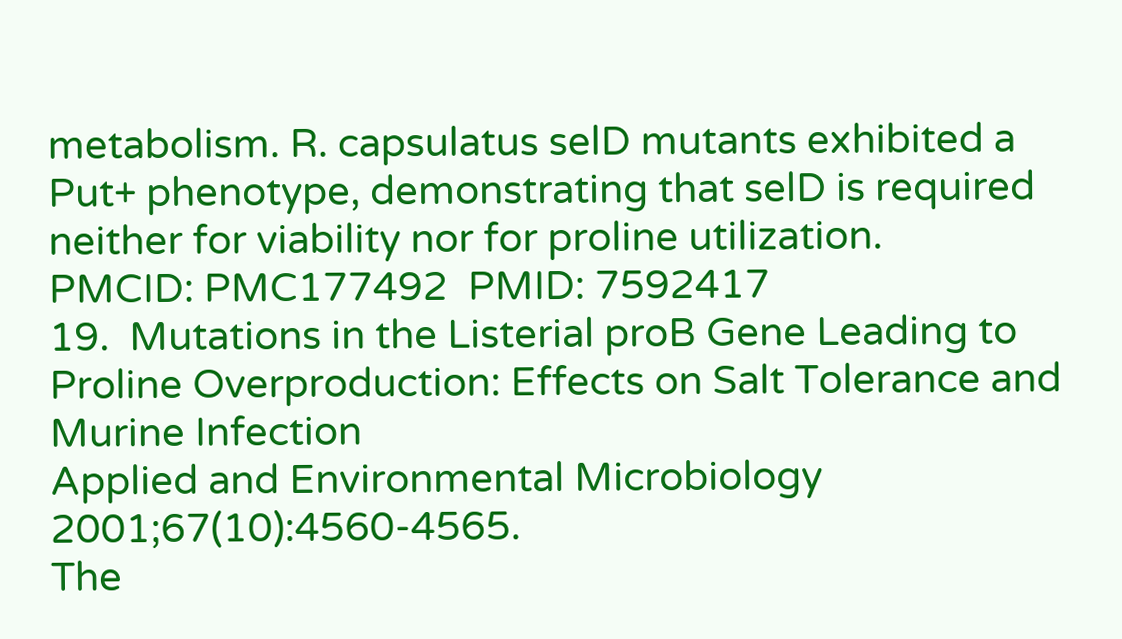metabolism. R. capsulatus selD mutants exhibited a Put+ phenotype, demonstrating that selD is required neither for viability nor for proline utilization.
PMCID: PMC177492  PMID: 7592417
19.  Mutations in the Listerial proB Gene Leading to Proline Overproduction: Effects on Salt Tolerance and Murine Infection
Applied and Environmental Microbiology  2001;67(10):4560-4565.
The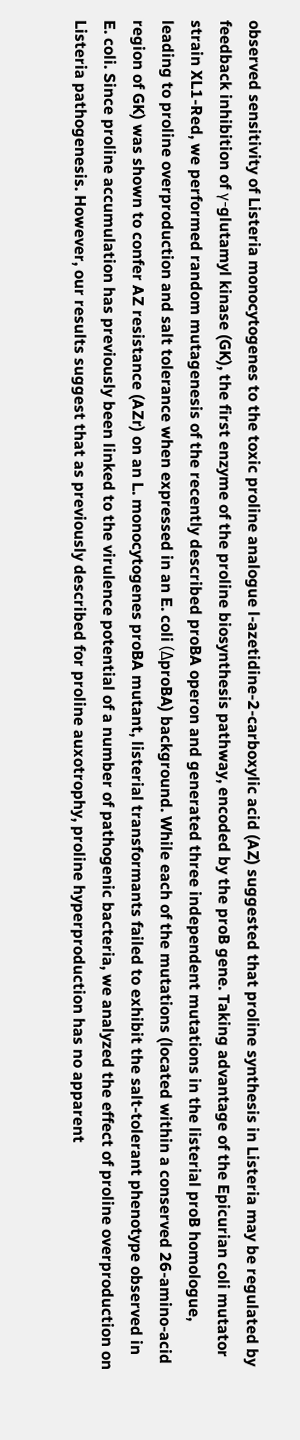observed sensitivity of Listeria monocytogenes to the toxic proline analogue l-azetidine-2-carboxylic acid (AZ) suggested that proline synthesis in Listeria may be regulated by feedback inhibition of γ-glutamyl kinase (GK), the first enzyme of the proline biosynthesis pathway, encoded by the proB gene. Taking advantage of the Epicurian coli mutator strain XL1-Red, we performed random mutagenesis of the recently described proBA operon and generated three independent mutations in the listerial proB homologue, leading to proline overproduction and salt tolerance when expressed in an E. coli (ΔproBA) background. While each of the mutations (located within a conserved 26-amino-acid region of GK) was shown to confer AZ resistance (AZr) on an L. monocytogenes proBA mutant, listerial transformants failed to exhibit the salt-tolerant phenotype observed in E. coli. Since proline accumulation has previously been linked to the virulence potential of a number of pathogenic bacteria, we analyzed the effect of proline overproduction on Listeria pathogenesis. However, our results suggest that as previously described for proline auxotrophy, proline hyperproduction has no apparent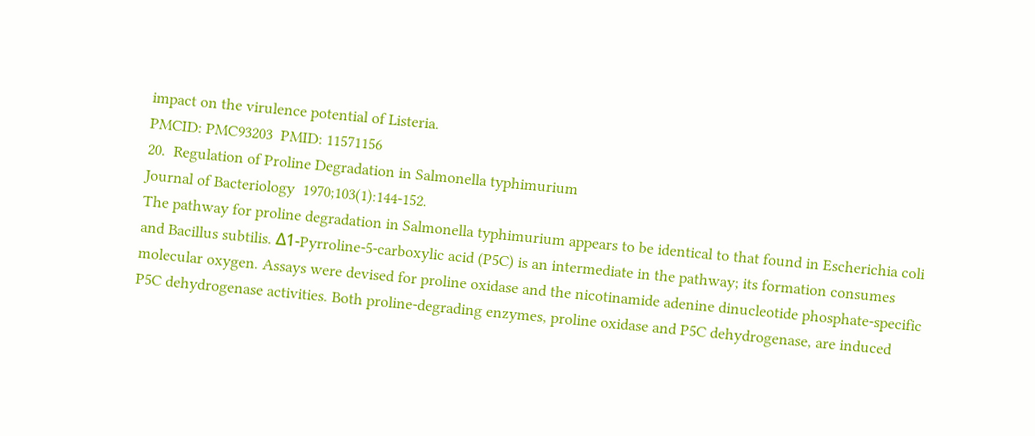impact on the virulence potential of Listeria.
PMCID: PMC93203  PMID: 11571156
20.  Regulation of Proline Degradation in Salmonella typhimurium
Journal of Bacteriology  1970;103(1):144-152.
The pathway for proline degradation in Salmonella typhimurium appears to be identical to that found in Escherichia coli and Bacillus subtilis. Δ1-Pyrroline-5-carboxylic acid (P5C) is an intermediate in the pathway; its formation consumes molecular oxygen. Assays were devised for proline oxidase and the nicotinamide adenine dinucleotide phosphate-specific P5C dehydrogenase activities. Both proline-degrading enzymes, proline oxidase and P5C dehydrogenase, are induced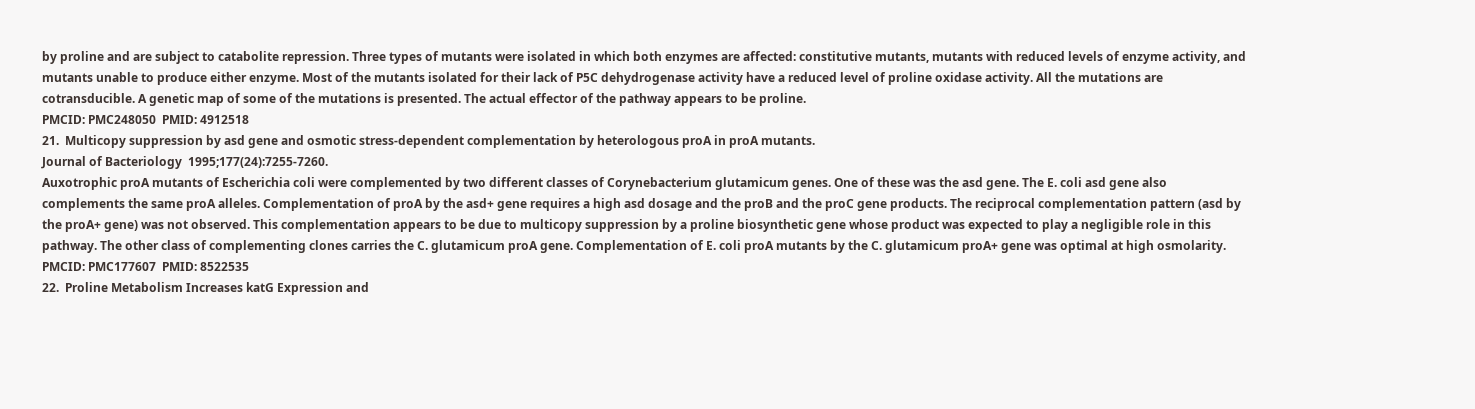by proline and are subject to catabolite repression. Three types of mutants were isolated in which both enzymes are affected: constitutive mutants, mutants with reduced levels of enzyme activity, and mutants unable to produce either enzyme. Most of the mutants isolated for their lack of P5C dehydrogenase activity have a reduced level of proline oxidase activity. All the mutations are cotransducible. A genetic map of some of the mutations is presented. The actual effector of the pathway appears to be proline.
PMCID: PMC248050  PMID: 4912518
21.  Multicopy suppression by asd gene and osmotic stress-dependent complementation by heterologous proA in proA mutants.
Journal of Bacteriology  1995;177(24):7255-7260.
Auxotrophic proA mutants of Escherichia coli were complemented by two different classes of Corynebacterium glutamicum genes. One of these was the asd gene. The E. coli asd gene also complements the same proA alleles. Complementation of proA by the asd+ gene requires a high asd dosage and the proB and the proC gene products. The reciprocal complementation pattern (asd by the proA+ gene) was not observed. This complementation appears to be due to multicopy suppression by a proline biosynthetic gene whose product was expected to play a negligible role in this pathway. The other class of complementing clones carries the C. glutamicum proA gene. Complementation of E. coli proA mutants by the C. glutamicum proA+ gene was optimal at high osmolarity.
PMCID: PMC177607  PMID: 8522535
22.  Proline Metabolism Increases katG Expression and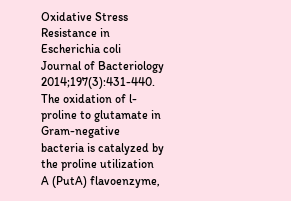Oxidative Stress Resistance in Escherichia coli
Journal of Bacteriology  2014;197(3):431-440.
The oxidation of l-proline to glutamate in Gram-negative bacteria is catalyzed by the proline utilization A (PutA) flavoenzyme,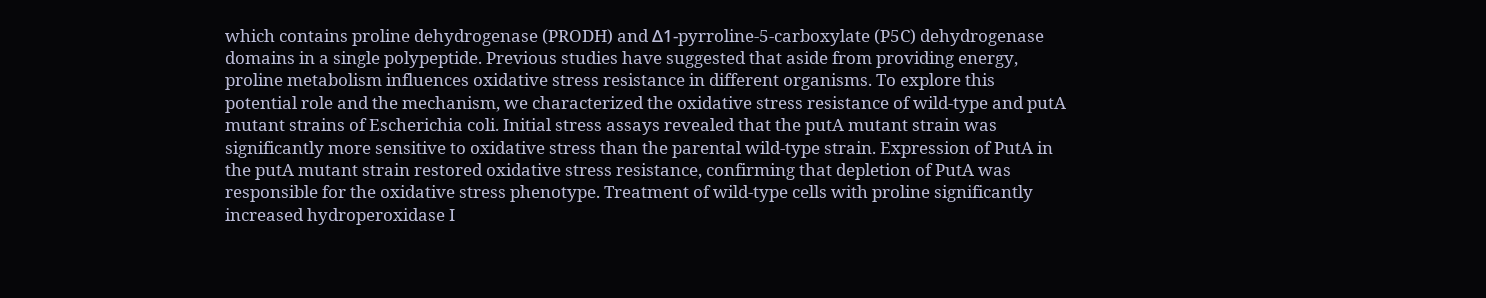which contains proline dehydrogenase (PRODH) and Δ1-pyrroline-5-carboxylate (P5C) dehydrogenase domains in a single polypeptide. Previous studies have suggested that aside from providing energy, proline metabolism influences oxidative stress resistance in different organisms. To explore this potential role and the mechanism, we characterized the oxidative stress resistance of wild-type and putA mutant strains of Escherichia coli. Initial stress assays revealed that the putA mutant strain was significantly more sensitive to oxidative stress than the parental wild-type strain. Expression of PutA in the putA mutant strain restored oxidative stress resistance, confirming that depletion of PutA was responsible for the oxidative stress phenotype. Treatment of wild-type cells with proline significantly increased hydroperoxidase I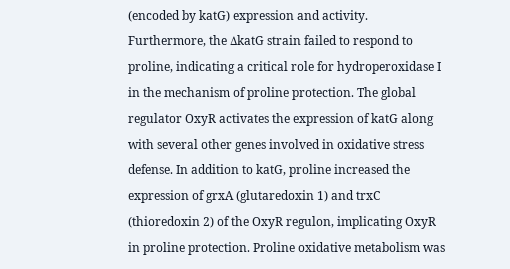(encoded by katG) expression and activity. Furthermore, the ΔkatG strain failed to respond to proline, indicating a critical role for hydroperoxidase I in the mechanism of proline protection. The global regulator OxyR activates the expression of katG along with several other genes involved in oxidative stress defense. In addition to katG, proline increased the expression of grxA (glutaredoxin 1) and trxC (thioredoxin 2) of the OxyR regulon, implicating OxyR in proline protection. Proline oxidative metabolism was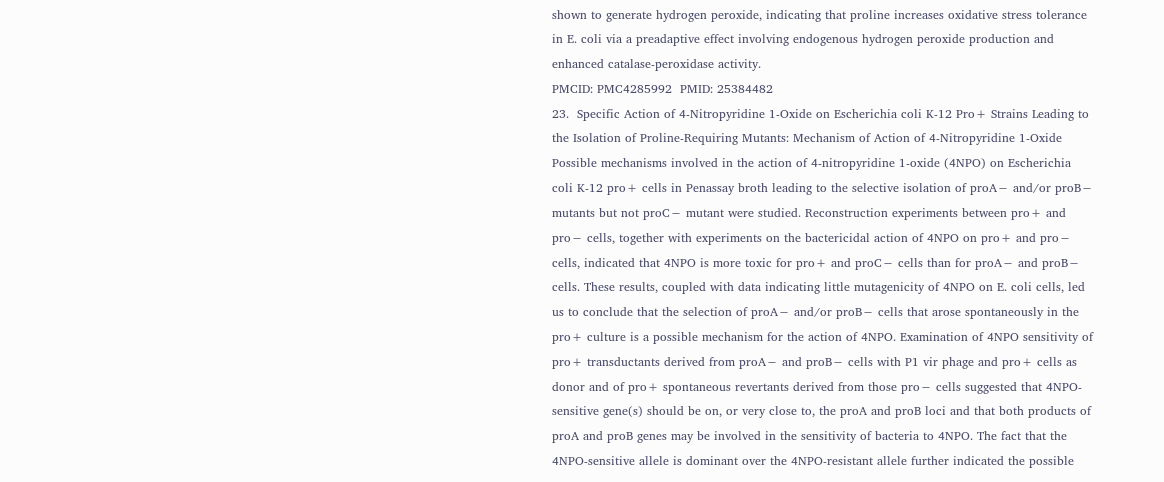shown to generate hydrogen peroxide, indicating that proline increases oxidative stress tolerance in E. coli via a preadaptive effect involving endogenous hydrogen peroxide production and enhanced catalase-peroxidase activity.
PMCID: PMC4285992  PMID: 25384482
23.  Specific Action of 4-Nitropyridine 1-Oxide on Escherichia coli K-12 Pro+ Strains Leading to the Isolation of Proline-Requiring Mutants: Mechanism of Action of 4-Nitropyridine 1-Oxide
Possible mechanisms involved in the action of 4-nitropyridine 1-oxide (4NPO) on Escherichia coli K-12 pro+ cells in Penassay broth leading to the selective isolation of proA− and/or proB− mutants but not proC− mutant were studied. Reconstruction experiments between pro+ and pro− cells, together with experiments on the bactericidal action of 4NPO on pro+ and pro− cells, indicated that 4NPO is more toxic for pro+ and proC− cells than for proA− and proB− cells. These results, coupled with data indicating little mutagenicity of 4NPO on E. coli cells, led us to conclude that the selection of proA− and/or proB− cells that arose spontaneously in the pro+ culture is a possible mechanism for the action of 4NPO. Examination of 4NPO sensitivity of pro+ transductants derived from proA− and proB− cells with P1 vir phage and pro+ cells as donor and of pro+ spontaneous revertants derived from those pro− cells suggested that 4NPO-sensitive gene(s) should be on, or very close to, the proA and proB loci and that both products of proA and proB genes may be involved in the sensitivity of bacteria to 4NPO. The fact that the 4NPO-sensitive allele is dominant over the 4NPO-resistant allele further indicated the possible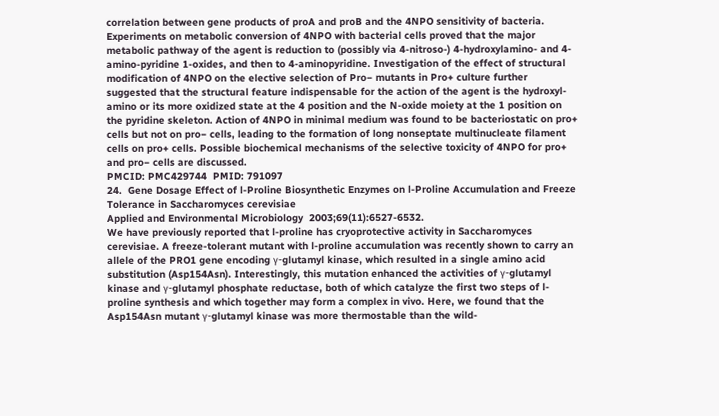correlation between gene products of proA and proB and the 4NPO sensitivity of bacteria. Experiments on metabolic conversion of 4NPO with bacterial cells proved that the major metabolic pathway of the agent is reduction to (possibly via 4-nitroso-) 4-hydroxylamino- and 4-amino-pyridine 1-oxides, and then to 4-aminopyridine. Investigation of the effect of structural modification of 4NPO on the elective selection of Pro− mutants in Pro+ culture further suggested that the structural feature indispensable for the action of the agent is the hydroxyl-amino or its more oxidized state at the 4 position and the N-oxide moiety at the 1 position on the pyridine skeleton. Action of 4NPO in minimal medium was found to be bacteriostatic on pro+ cells but not on pro− cells, leading to the formation of long nonseptate multinucleate filament cells on pro+ cells. Possible biochemical mechanisms of the selective toxicity of 4NPO for pro+ and pro− cells are discussed.
PMCID: PMC429744  PMID: 791097
24.  Gene Dosage Effect of l-Proline Biosynthetic Enzymes on l-Proline Accumulation and Freeze Tolerance in Saccharomyces cerevisiae
Applied and Environmental Microbiology  2003;69(11):6527-6532.
We have previously reported that l-proline has cryoprotective activity in Saccharomyces cerevisiae. A freeze-tolerant mutant with l-proline accumulation was recently shown to carry an allele of the PRO1 gene encoding γ-glutamyl kinase, which resulted in a single amino acid substitution (Asp154Asn). Interestingly, this mutation enhanced the activities of γ-glutamyl kinase and γ-glutamyl phosphate reductase, both of which catalyze the first two steps of l-proline synthesis and which together may form a complex in vivo. Here, we found that the Asp154Asn mutant γ-glutamyl kinase was more thermostable than the wild-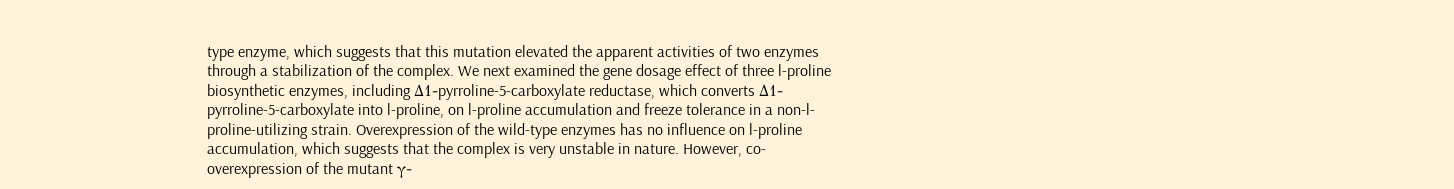type enzyme, which suggests that this mutation elevated the apparent activities of two enzymes through a stabilization of the complex. We next examined the gene dosage effect of three l-proline biosynthetic enzymes, including Δ1-pyrroline-5-carboxylate reductase, which converts Δ1-pyrroline-5-carboxylate into l-proline, on l-proline accumulation and freeze tolerance in a non-l-proline-utilizing strain. Overexpression of the wild-type enzymes has no influence on l-proline accumulation, which suggests that the complex is very unstable in nature. However, co-overexpression of the mutant γ-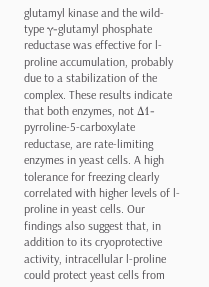glutamyl kinase and the wild-type γ-glutamyl phosphate reductase was effective for l-proline accumulation, probably due to a stabilization of the complex. These results indicate that both enzymes, not Δ1-pyrroline-5-carboxylate reductase, are rate-limiting enzymes in yeast cells. A high tolerance for freezing clearly correlated with higher levels of l-proline in yeast cells. Our findings also suggest that, in addition to its cryoprotective activity, intracellular l-proline could protect yeast cells from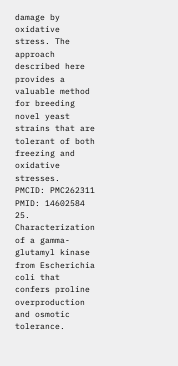damage by oxidative stress. The approach described here provides a valuable method for breeding novel yeast strains that are tolerant of both freezing and oxidative stresses.
PMCID: PMC262311  PMID: 14602584
25.  Characterization of a gamma-glutamyl kinase from Escherichia coli that confers proline overproduction and osmotic tolerance.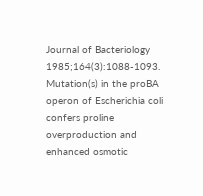Journal of Bacteriology  1985;164(3):1088-1093.
Mutation(s) in the proBA operon of Escherichia coli confers proline overproduction and enhanced osmotic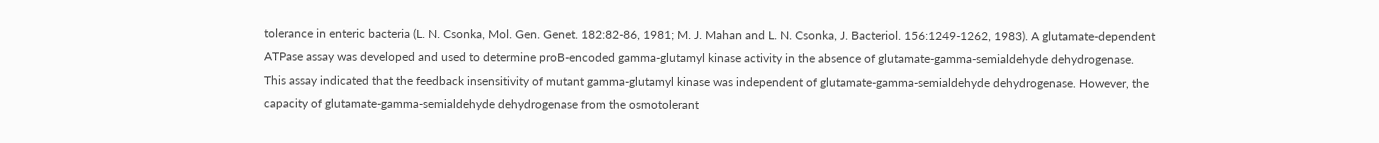tolerance in enteric bacteria (L. N. Csonka, Mol. Gen. Genet. 182:82-86, 1981; M. J. Mahan and L. N. Csonka, J. Bacteriol. 156:1249-1262, 1983). A glutamate-dependent ATPase assay was developed and used to determine proB-encoded gamma-glutamyl kinase activity in the absence of glutamate-gamma-semialdehyde dehydrogenase. This assay indicated that the feedback insensitivity of mutant gamma-glutamyl kinase was independent of glutamate-gamma-semialdehyde dehydrogenase. However, the capacity of glutamate-gamma-semialdehyde dehydrogenase from the osmotolerant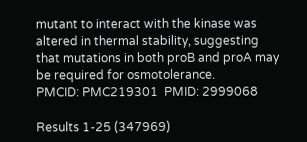mutant to interact with the kinase was altered in thermal stability, suggesting that mutations in both proB and proA may be required for osmotolerance.
PMCID: PMC219301  PMID: 2999068

Results 1-25 (347969)